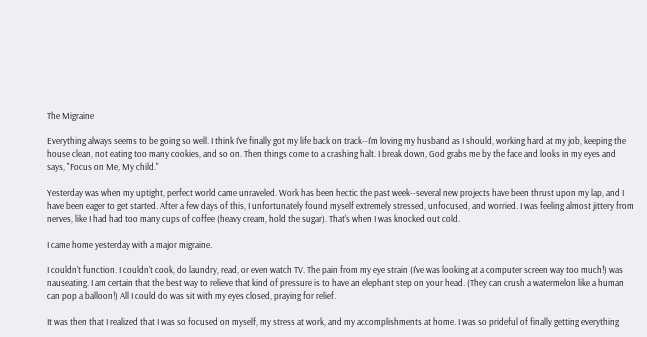The Migraine

Everything always seems to be going so well. I think I've finally got my life back on track--I'm loving my husband as I should, working hard at my job, keeping the house clean, not eating too many cookies, and so on. Then things come to a crashing halt. I break down, God grabs me by the face and looks in my eyes and says, "Focus on Me, My child."

Yesterday was when my uptight, perfect world came unraveled. Work has been hectic the past week--several new projects have been thrust upon my lap, and I have been eager to get started. After a few days of this, I unfortunately found myself extremely stressed, unfocused, and worried. I was feeling almost jittery from nerves, like I had had too many cups of coffee (heavy cream, hold the sugar). That's when I was knocked out cold.

I came home yesterday with a major migraine.

I couldn't function. I couldn't cook, do laundry, read, or even watch TV. The pain from my eye strain (I've was looking at a computer screen way too much!) was nauseating. I am certain that the best way to relieve that kind of pressure is to have an elephant step on your head. (They can crush a watermelon like a human can pop a balloon!) All I could do was sit with my eyes closed, praying for relief.

It was then that I realized that I was so focused on myself, my stress at work, and my accomplishments at home. I was so prideful of finally getting everything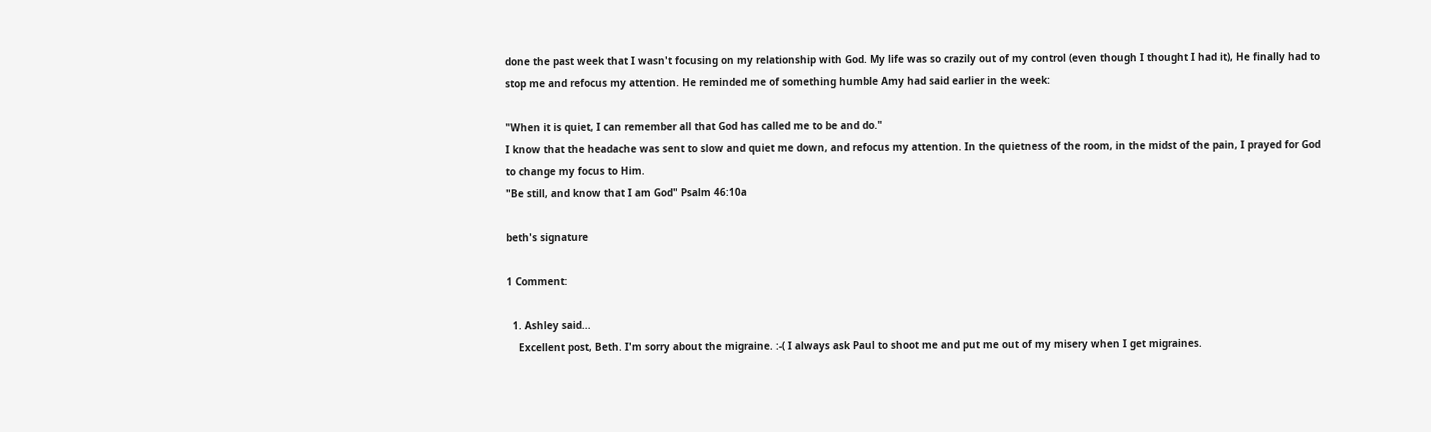done the past week that I wasn't focusing on my relationship with God. My life was so crazily out of my control (even though I thought I had it), He finally had to stop me and refocus my attention. He reminded me of something humble Amy had said earlier in the week:

"When it is quiet, I can remember all that God has called me to be and do."
I know that the headache was sent to slow and quiet me down, and refocus my attention. In the quietness of the room, in the midst of the pain, I prayed for God to change my focus to Him.
"Be still, and know that I am God" Psalm 46:10a

beth's signature

1 Comment:

  1. Ashley said...
    Excellent post, Beth. I'm sorry about the migraine. :-( I always ask Paul to shoot me and put me out of my misery when I get migraines.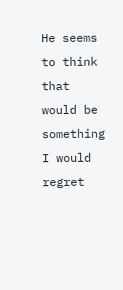He seems to think that would be something I would regret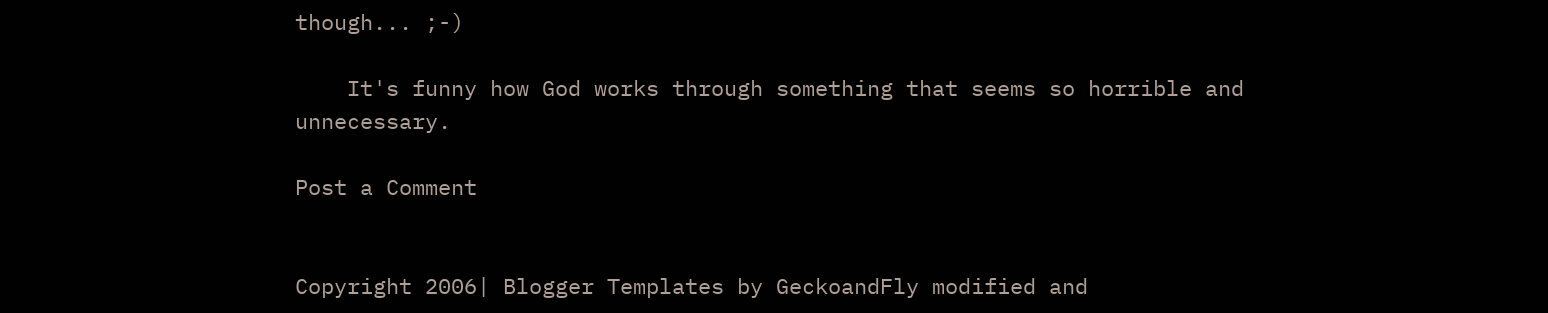though... ;-)

    It's funny how God works through something that seems so horrible and unnecessary.

Post a Comment


Copyright 2006| Blogger Templates by GeckoandFly modified and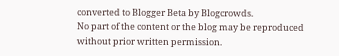converted to Blogger Beta by Blogcrowds.
No part of the content or the blog may be reproduced without prior written permission.